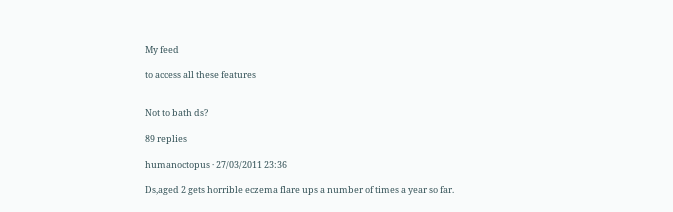My feed

to access all these features


Not to bath ds?

89 replies

humanoctopus · 27/03/2011 23:36

Ds,aged 2 gets horrible eczema flare ups a number of times a year so far.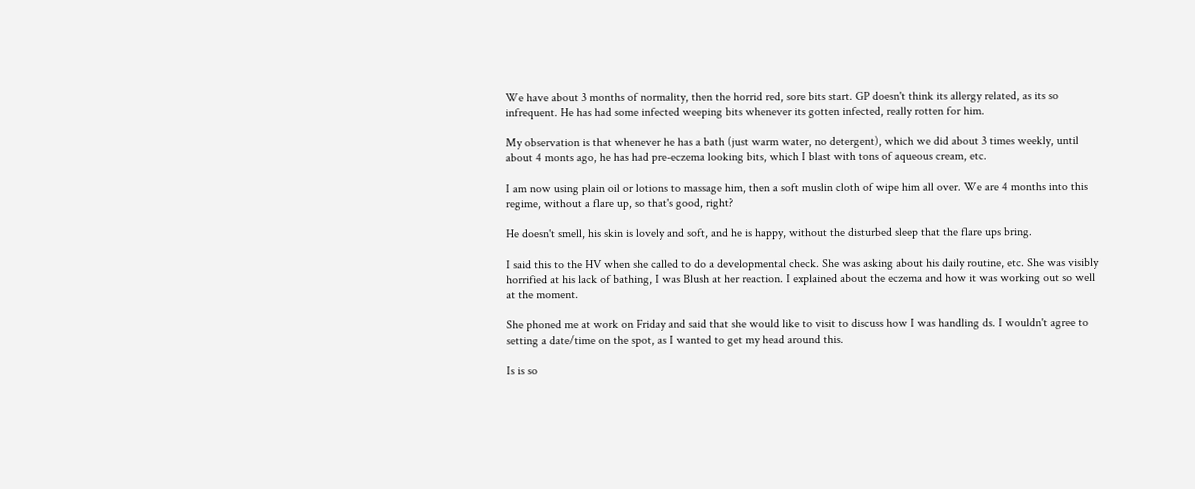We have about 3 months of normality, then the horrid red, sore bits start. GP doesn't think its allergy related, as its so infrequent. He has had some infected weeping bits whenever its gotten infected, really rotten for him.

My observation is that whenever he has a bath (just warm water, no detergent), which we did about 3 times weekly, until about 4 monts ago, he has had pre-eczema looking bits, which I blast with tons of aqueous cream, etc.

I am now using plain oil or lotions to massage him, then a soft muslin cloth of wipe him all over. We are 4 months into this regime, without a flare up, so that's good, right?

He doesn't smell, his skin is lovely and soft, and he is happy, without the disturbed sleep that the flare ups bring.

I said this to the HV when she called to do a developmental check. She was asking about his daily routine, etc. She was visibly horrified at his lack of bathing, I was Blush at her reaction. I explained about the eczema and how it was working out so well at the moment.

She phoned me at work on Friday and said that she would like to visit to discuss how I was handling ds. I wouldn't agree to setting a date/time on the spot, as I wanted to get my head around this.

Is is so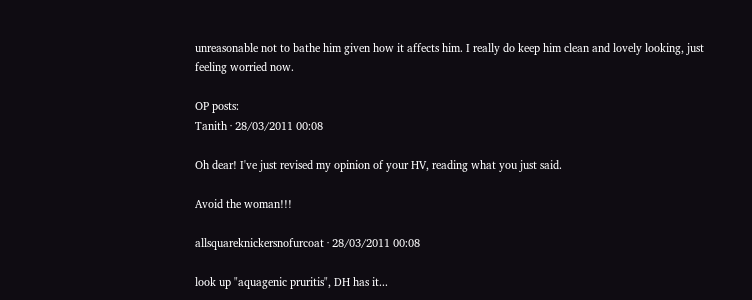unreasonable not to bathe him given how it affects him. I really do keep him clean and lovely looking, just feeling worried now.

OP posts:
Tanith · 28/03/2011 00:08

Oh dear! I've just revised my opinion of your HV, reading what you just said.

Avoid the woman!!!

allsquareknickersnofurcoat · 28/03/2011 00:08

look up "aquagenic pruritis", DH has it...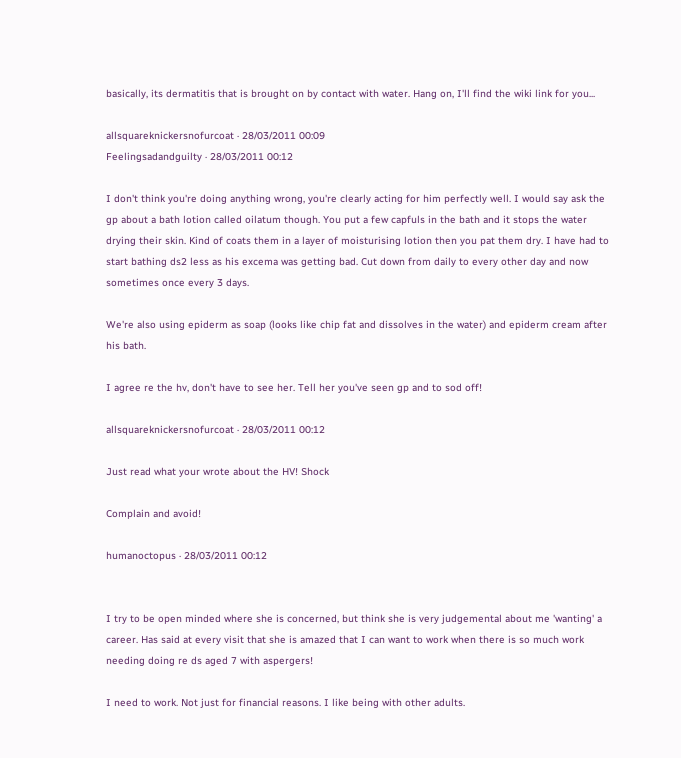basically, its dermatitis that is brought on by contact with water. Hang on, I'll find the wiki link for you...

allsquareknickersnofurcoat · 28/03/2011 00:09
Feelingsadandguilty · 28/03/2011 00:12

I don't think you're doing anything wrong, you're clearly acting for him perfectly well. I would say ask the gp about a bath lotion called oilatum though. You put a few capfuls in the bath and it stops the water drying their skin. Kind of coats them in a layer of moisturising lotion then you pat them dry. I have had to start bathing ds2 less as his excema was getting bad. Cut down from daily to every other day and now sometimes once every 3 days.

We're also using epiderm as soap (looks like chip fat and dissolves in the water) and epiderm cream after his bath.

I agree re the hv, don't have to see her. Tell her you've seen gp and to sod off!

allsquareknickersnofurcoat · 28/03/2011 00:12

Just read what your wrote about the HV! Shock

Complain and avoid!

humanoctopus · 28/03/2011 00:12


I try to be open minded where she is concerned, but think she is very judgemental about me 'wanting' a career. Has said at every visit that she is amazed that I can want to work when there is so much work needing doing re ds aged 7 with aspergers!

I need to work. Not just for financial reasons. I like being with other adults.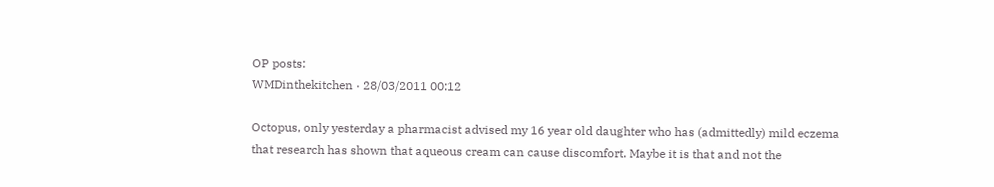OP posts:
WMDinthekitchen · 28/03/2011 00:12

Octopus, only yesterday a pharmacist advised my 16 year old daughter who has (admittedly) mild eczema that research has shown that aqueous cream can cause discomfort. Maybe it is that and not the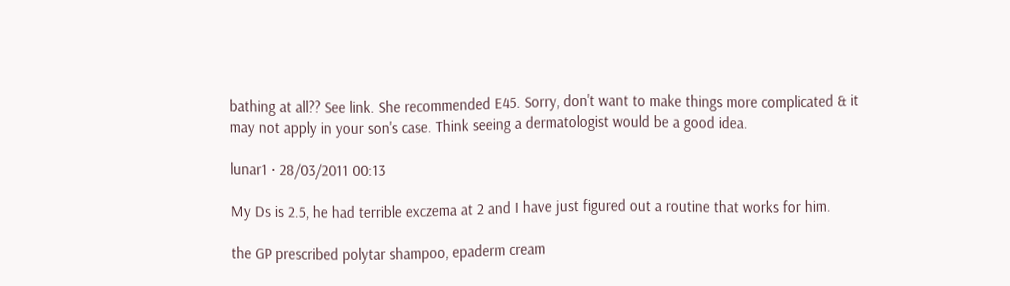bathing at all?? See link. She recommended E45. Sorry, don't want to make things more complicated & it may not apply in your son's case. Think seeing a dermatologist would be a good idea.

lunar1 · 28/03/2011 00:13

My Ds is 2.5, he had terrible exczema at 2 and I have just figured out a routine that works for him.

the GP prescribed polytar shampoo, epaderm cream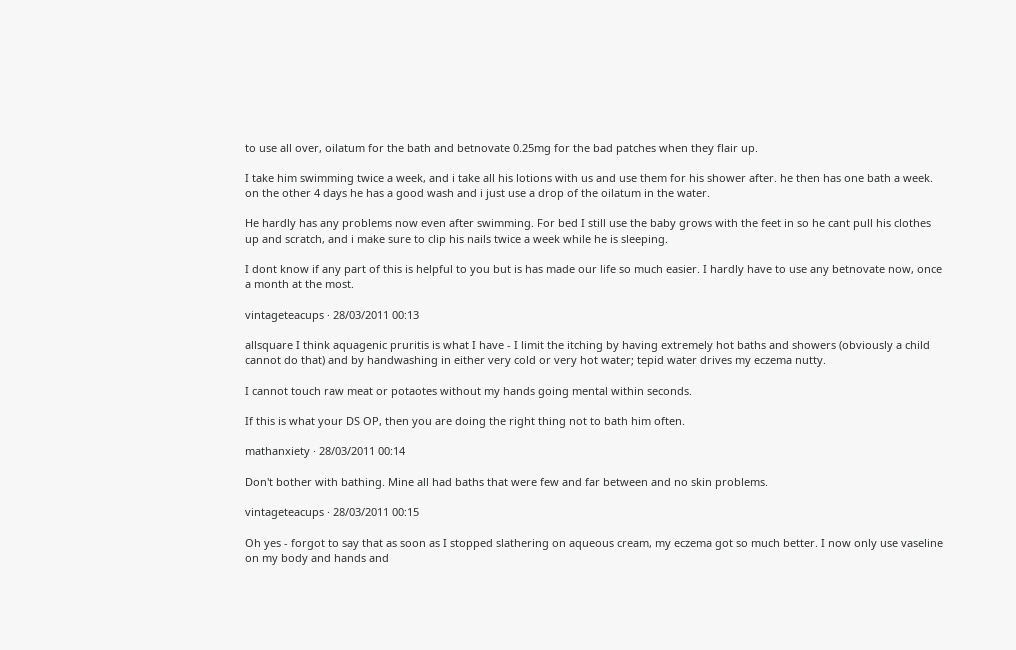to use all over, oilatum for the bath and betnovate 0.25mg for the bad patches when they flair up.

I take him swimming twice a week, and i take all his lotions with us and use them for his shower after. he then has one bath a week. on the other 4 days he has a good wash and i just use a drop of the oilatum in the water.

He hardly has any problems now even after swimming. For bed I still use the baby grows with the feet in so he cant pull his clothes up and scratch, and i make sure to clip his nails twice a week while he is sleeping.

I dont know if any part of this is helpful to you but is has made our life so much easier. I hardly have to use any betnovate now, once a month at the most.

vintageteacups · 28/03/2011 00:13

allsquare I think aquagenic pruritis is what I have - I limit the itching by having extremely hot baths and showers (obviously a child cannot do that) and by handwashing in either very cold or very hot water; tepid water drives my eczema nutty.

I cannot touch raw meat or potaotes without my hands going mental within seconds.

If this is what your DS OP, then you are doing the right thing not to bath him often.

mathanxiety · 28/03/2011 00:14

Don't bother with bathing. Mine all had baths that were few and far between and no skin problems.

vintageteacups · 28/03/2011 00:15

Oh yes - forgot to say that as soon as I stopped slathering on aqueous cream, my eczema got so much better. I now only use vaseline on my body and hands and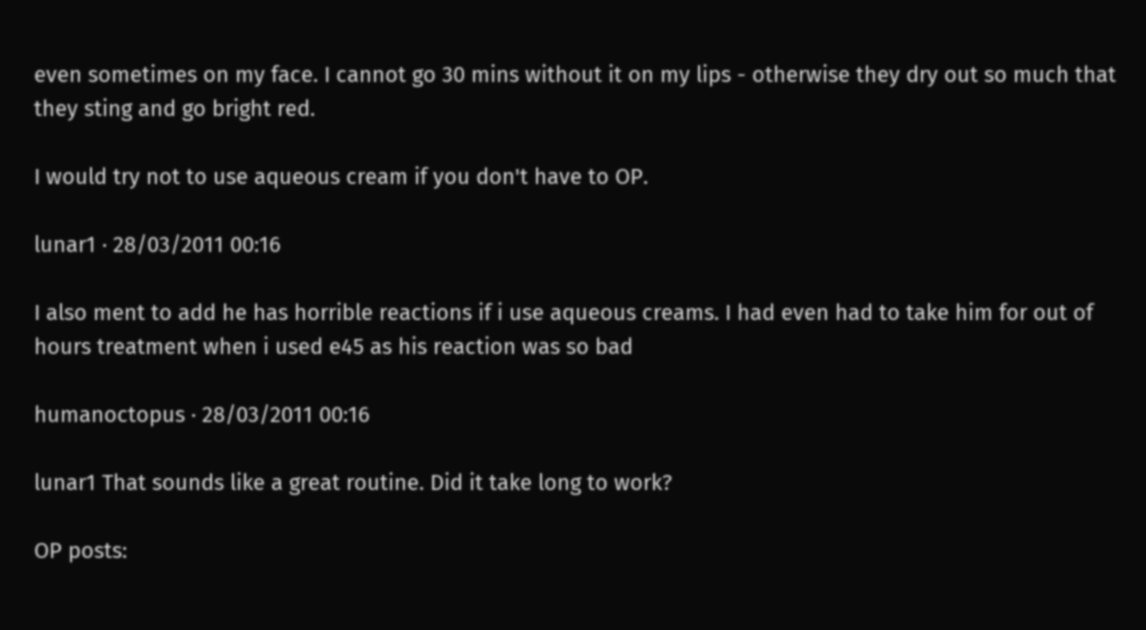even sometimes on my face. I cannot go 30 mins without it on my lips - otherwise they dry out so much that they sting and go bright red.

I would try not to use aqueous cream if you don't have to OP.

lunar1 · 28/03/2011 00:16

I also ment to add he has horrible reactions if i use aqueous creams. I had even had to take him for out of hours treatment when i used e45 as his reaction was so bad

humanoctopus · 28/03/2011 00:16

lunar1 That sounds like a great routine. Did it take long to work?

OP posts: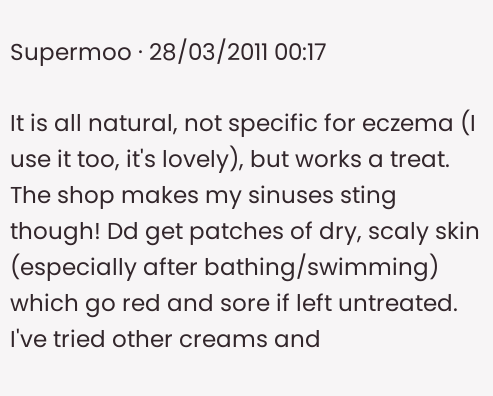Supermoo · 28/03/2011 00:17

It is all natural, not specific for eczema (I use it too, it's lovely), but works a treat. The shop makes my sinuses sting though! Dd get patches of dry, scaly skin (especially after bathing/swimming) which go red and sore if left untreated. I've tried other creams and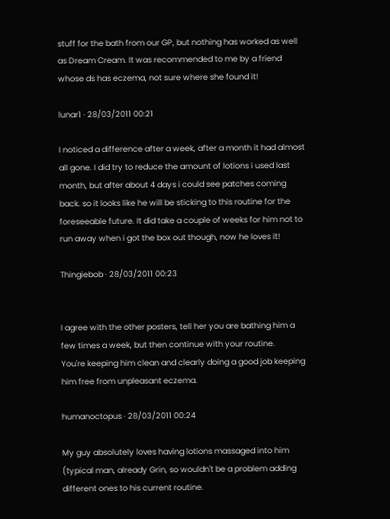stuff for the bath from our GP, but nothing has worked as well as Dream Cream. It was recommended to me by a friend whose ds has eczema, not sure where she found it!

lunar1 · 28/03/2011 00:21

I noticed a difference after a week, after a month it had almost all gone. I did try to reduce the amount of lotions i used last month, but after about 4 days i could see patches coming back. so it looks like he will be sticking to this routine for the foreseeable future. It did take a couple of weeks for him not to run away when i got the box out though, now he loves it!

Thingiebob · 28/03/2011 00:23


I agree with the other posters, tell her you are bathing him a few times a week, but then continue with your routine.
You're keeping him clean and clearly doing a good job keeping him free from unpleasant eczema.

humanoctopus · 28/03/2011 00:24

My guy absolutely loves having lotions massaged into him (typical man, already Grin, so wouldn't be a problem adding different ones to his current routine.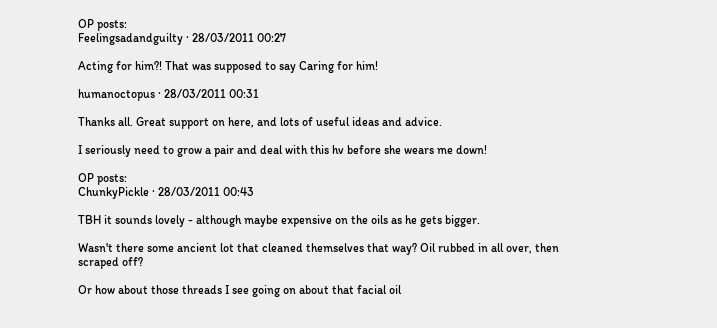OP posts:
Feelingsadandguilty · 28/03/2011 00:27

Acting for him?! That was supposed to say Caring for him!

humanoctopus · 28/03/2011 00:31

Thanks all. Great support on here, and lots of useful ideas and advice.

I seriously need to grow a pair and deal with this hv before she wears me down!

OP posts:
ChunkyPickle · 28/03/2011 00:43

TBH it sounds lovely - although maybe expensive on the oils as he gets bigger.

Wasn't there some ancient lot that cleaned themselves that way? Oil rubbed in all over, then scraped off?

Or how about those threads I see going on about that facial oil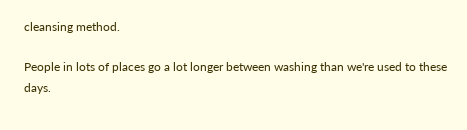cleansing method.

People in lots of places go a lot longer between washing than we're used to these days.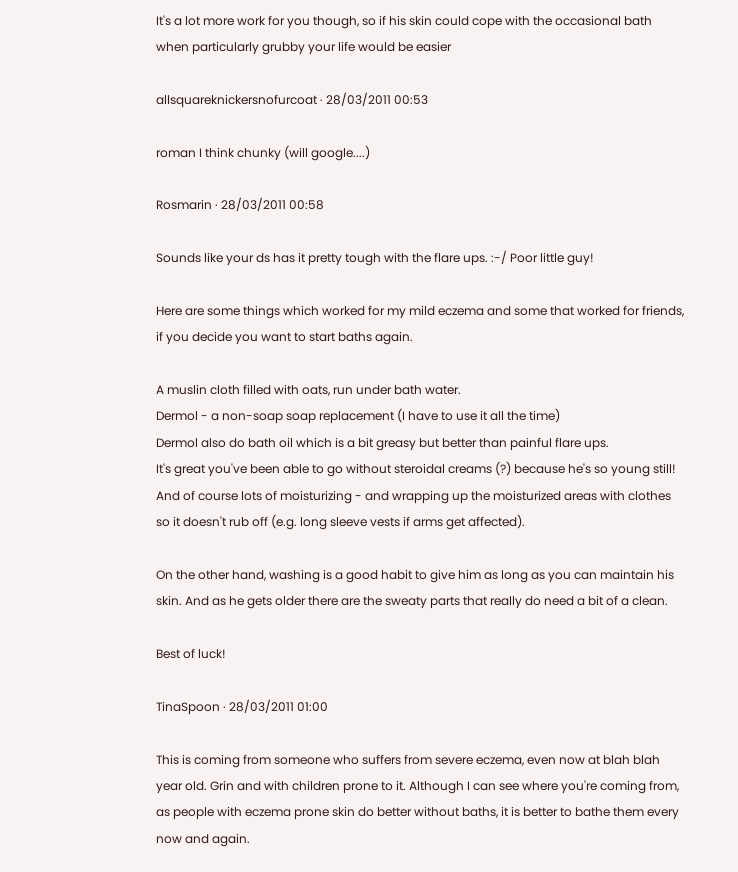It's a lot more work for you though, so if his skin could cope with the occasional bath when particularly grubby your life would be easier

allsquareknickersnofurcoat · 28/03/2011 00:53

roman I think chunky (will google....)

Rosmarin · 28/03/2011 00:58

Sounds like your ds has it pretty tough with the flare ups. :-/ Poor little guy!

Here are some things which worked for my mild eczema and some that worked for friends, if you decide you want to start baths again.

A muslin cloth filled with oats, run under bath water.
Dermol - a non-soap soap replacement (I have to use it all the time)
Dermol also do bath oil which is a bit greasy but better than painful flare ups.
It's great you've been able to go without steroidal creams (?) because he's so young still!
And of course lots of moisturizing - and wrapping up the moisturized areas with clothes so it doesn't rub off (e.g. long sleeve vests if arms get affected).

On the other hand, washing is a good habit to give him as long as you can maintain his skin. And as he gets older there are the sweaty parts that really do need a bit of a clean.

Best of luck!

TinaSpoon · 28/03/2011 01:00

This is coming from someone who suffers from severe eczema, even now at blah blah year old. Grin and with children prone to it. Although I can see where you're coming from, as people with eczema prone skin do better without baths, it is better to bathe them every now and again.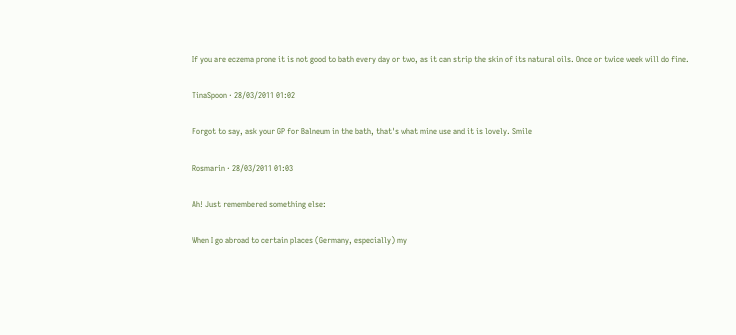If you are eczema prone it is not good to bath every day or two, as it can strip the skin of its natural oils. Once or twice week will do fine.

TinaSpoon · 28/03/2011 01:02

Forgot to say, ask your GP for Balneum in the bath, that's what mine use and it is lovely. Smile

Rosmarin · 28/03/2011 01:03

Ah! Just remembered something else:

When I go abroad to certain places (Germany, especially) my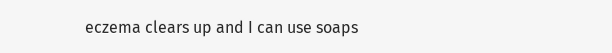eczema clears up and I can use soaps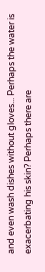and even wash dishes without gloves... Perhaps the water is exacerbating his skin? Perhaps there are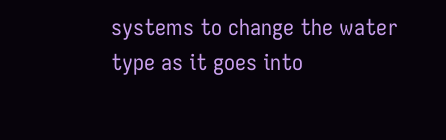systems to change the water type as it goes into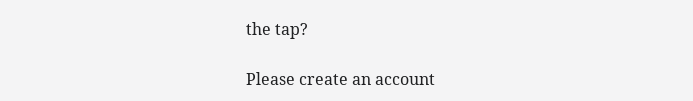the tap?

Please create an account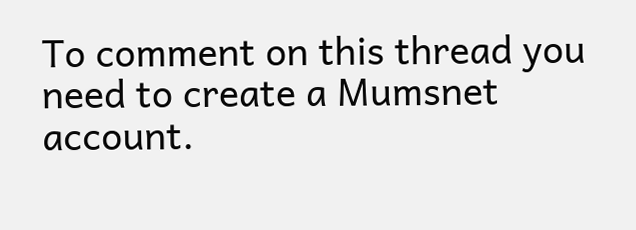To comment on this thread you need to create a Mumsnet account.